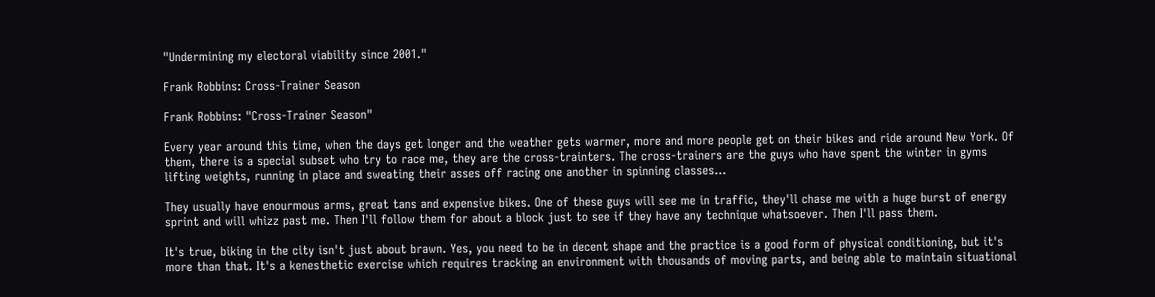"Undermining my electoral viability since 2001."

Frank Robbins: Cross-Trainer Season

Frank Robbins: "Cross-Trainer Season"

Every year around this time, when the days get longer and the weather gets warmer, more and more people get on their bikes and ride around New York. Of them, there is a special subset who try to race me, they are the cross-trainters. The cross-trainers are the guys who have spent the winter in gyms lifting weights, running in place and sweating their asses off racing one another in spinning classes...

They usually have enourmous arms, great tans and expensive bikes. One of these guys will see me in traffic, they'll chase me with a huge burst of energy sprint and will whizz past me. Then I'll follow them for about a block just to see if they have any technique whatsoever. Then I'll pass them.

It's true, biking in the city isn't just about brawn. Yes, you need to be in decent shape and the practice is a good form of physical conditioning, but it's more than that. It's a kenesthetic exercise which requires tracking an environment with thousands of moving parts, and being able to maintain situational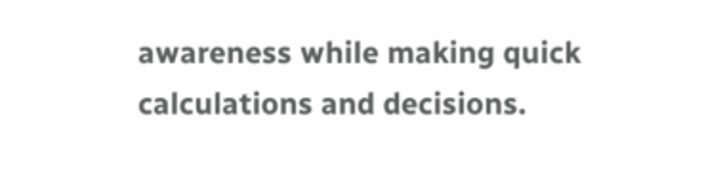awareness while making quick calculations and decisions.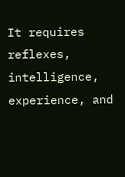It requires reflexes, intelligence, experience, and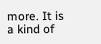more. It is a kind of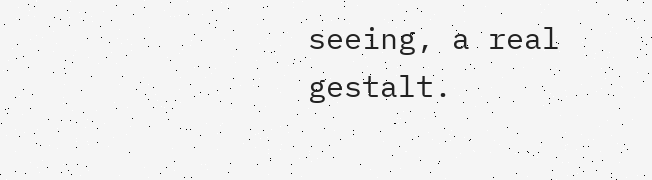seeing, a real gestalt.